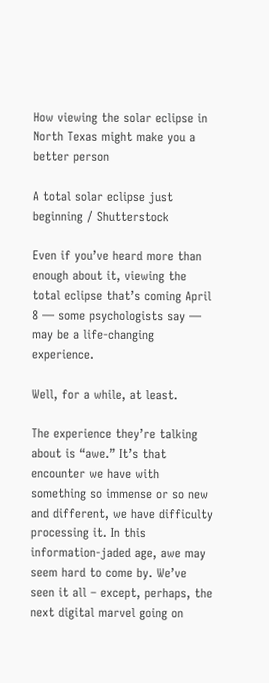How viewing the solar eclipse in North Texas might make you a better person

A total solar eclipse just beginning / Shutterstock

Even if you’ve heard more than enough about it, viewing the total eclipse that’s coming April 8 — some psychologists say — may be a life-changing experience.

Well, for a while, at least.

The experience they’re talking about is “awe.” It’s that encounter we have with something so immense or so new and different, we have difficulty processing it. In this information-jaded age, awe may seem hard to come by. We’ve seen it all – except, perhaps, the next digital marvel going on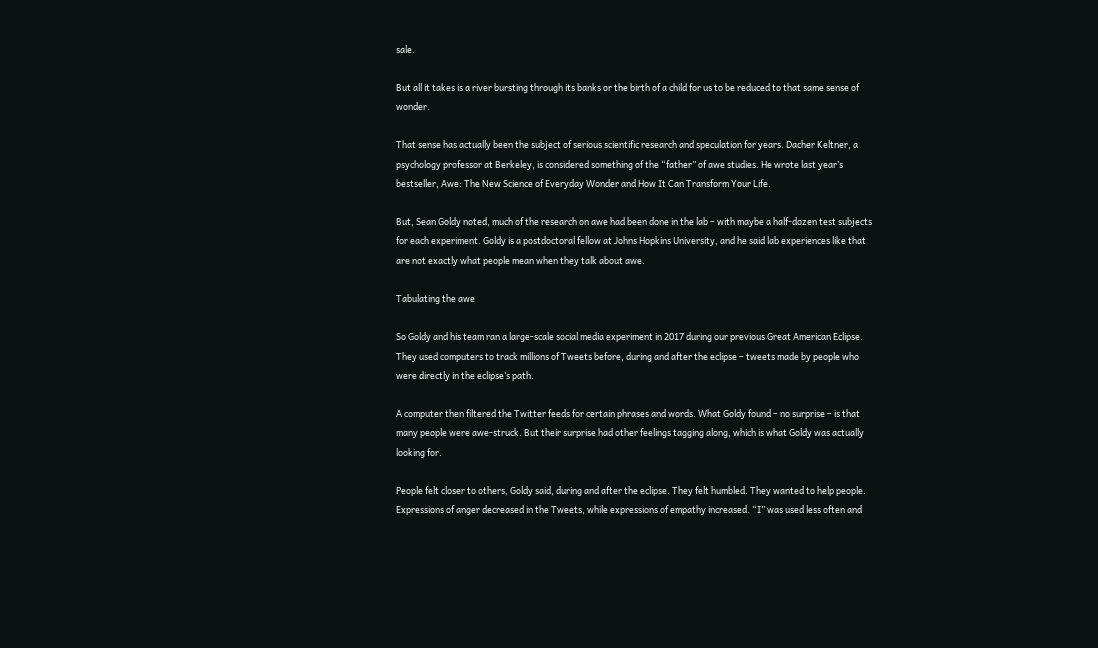sale.

But all it takes is a river bursting through its banks or the birth of a child for us to be reduced to that same sense of wonder.

That sense has actually been the subject of serious scientific research and speculation for years. Dacher Keltner, a psychology professor at Berkeley, is considered something of the “father” of awe studies. He wrote last year’s bestseller, Awe: The New Science of Everyday Wonder and How It Can Transform Your Life.

But, Sean Goldy noted, much of the research on awe had been done in the lab – with maybe a half-dozen test subjects for each experiment. Goldy is a postdoctoral fellow at Johns Hopkins University, and he said lab experiences like that are not exactly what people mean when they talk about awe.

Tabulating the awe

So Goldy and his team ran a large-scale social media experiment in 2017 during our previous Great American Eclipse. They used computers to track millions of Tweets before, during and after the eclipse – tweets made by people who were directly in the eclipse’s path.

A computer then filtered the Twitter feeds for certain phrases and words. What Goldy found – no surprise – is that many people were awe-struck. But their surprise had other feelings tagging along, which is what Goldy was actually looking for.

People felt closer to others, Goldy said, during and after the eclipse. They felt humbled. They wanted to help people. Expressions of anger decreased in the Tweets, while expressions of empathy increased. “I” was used less often and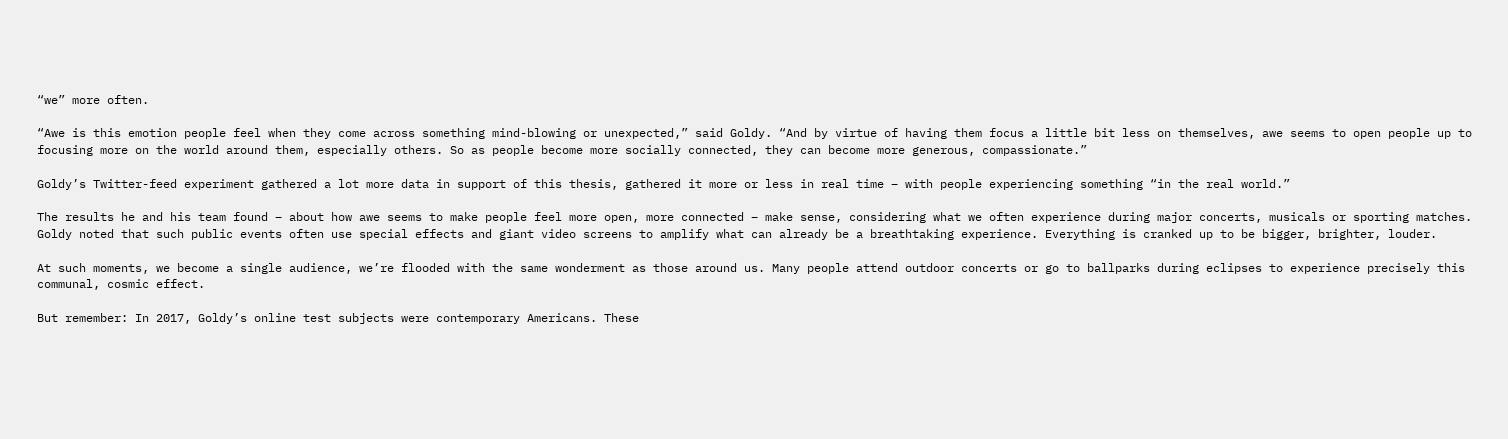“we” more often.

“Awe is this emotion people feel when they come across something mind-blowing or unexpected,” said Goldy. “And by virtue of having them focus a little bit less on themselves, awe seems to open people up to focusing more on the world around them, especially others. So as people become more socially connected, they can become more generous, compassionate.”

Goldy’s Twitter-feed experiment gathered a lot more data in support of this thesis, gathered it more or less in real time – with people experiencing something “in the real world.”

The results he and his team found – about how awe seems to make people feel more open, more connected – make sense, considering what we often experience during major concerts, musicals or sporting matches. Goldy noted that such public events often use special effects and giant video screens to amplify what can already be a breathtaking experience. Everything is cranked up to be bigger, brighter, louder.

At such moments, we become a single audience, we’re flooded with the same wonderment as those around us. Many people attend outdoor concerts or go to ballparks during eclipses to experience precisely this communal, cosmic effect.

But remember: In 2017, Goldy’s online test subjects were contemporary Americans. These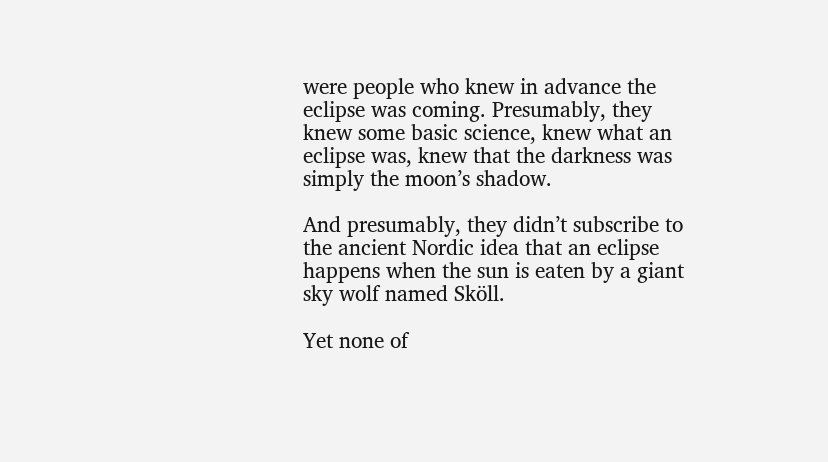were people who knew in advance the eclipse was coming. Presumably, they knew some basic science, knew what an eclipse was, knew that the darkness was simply the moon’s shadow.

And presumably, they didn’t subscribe to the ancient Nordic idea that an eclipse happens when the sun is eaten by a giant sky wolf named Sköll.

Yet none of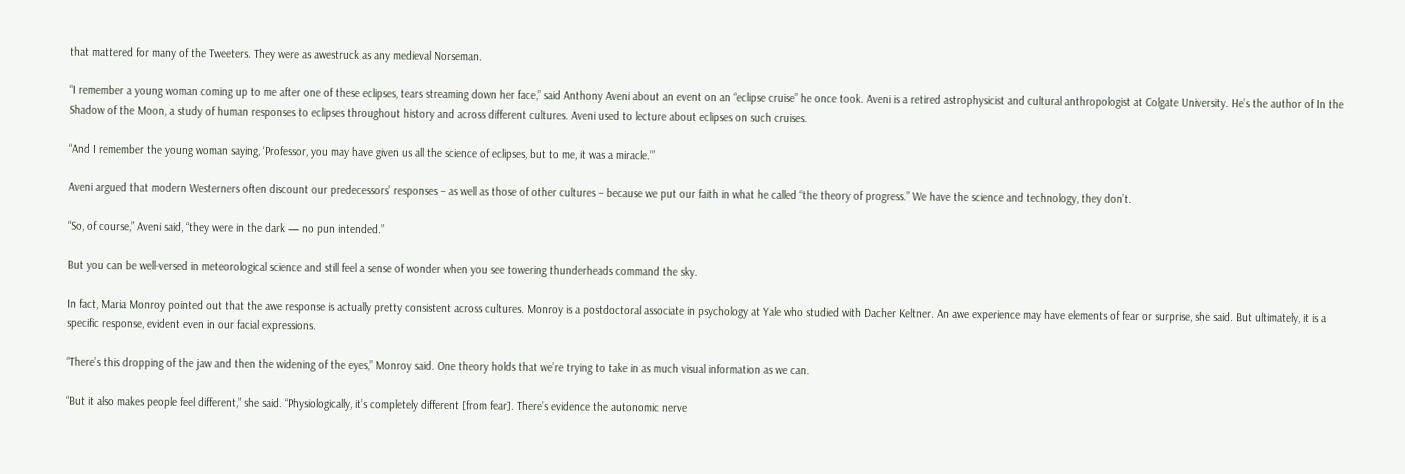that mattered for many of the Tweeters. They were as awestruck as any medieval Norseman.

“I remember a young woman coming up to me after one of these eclipses, tears streaming down her face,” said Anthony Aveni about an event on an “eclipse cruise” he once took. Aveni is a retired astrophysicist and cultural anthropologist at Colgate University. He’s the author of In the Shadow of the Moon, a study of human responses to eclipses throughout history and across different cultures. Aveni used to lecture about eclipses on such cruises.

“And I remember the young woman saying, ‘Professor, you may have given us all the science of eclipses, but to me, it was a miracle.’”

Aveni argued that modern Westerners often discount our predecessors’ responses – as well as those of other cultures – because we put our faith in what he called “the theory of progress.” We have the science and technology, they don’t.

“So, of course,” Aveni said, “they were in the dark — no pun intended.”

But you can be well-versed in meteorological science and still feel a sense of wonder when you see towering thunderheads command the sky.

In fact, Maria Monroy pointed out that the awe response is actually pretty consistent across cultures. Monroy is a postdoctoral associate in psychology at Yale who studied with Dacher Keltner. An awe experience may have elements of fear or surprise, she said. But ultimately, it is a specific response, evident even in our facial expressions.

“There’s this dropping of the jaw and then the widening of the eyes,” Monroy said. One theory holds that we’re trying to take in as much visual information as we can.

“But it also makes people feel different,” she said. “Physiologically, it’s completely different [from fear]. There’s evidence the autonomic nerve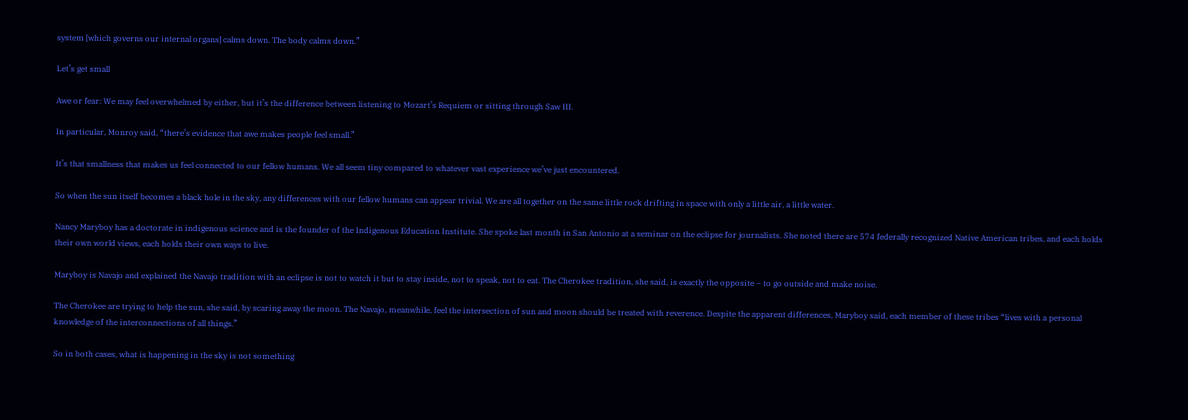system [which governs our internal organs] calms down. The body calms down.”

Let’s get small

Awe or fear: We may feel overwhelmed by either, but it’s the difference between listening to Mozart’s Requiem or sitting through Saw III.

In particular, Monroy said, “there’s evidence that awe makes people feel small.”

It’s that smallness that makes us feel connected to our fellow humans. We all seem tiny compared to whatever vast experience we’ve just encountered.

So when the sun itself becomes a black hole in the sky, any differences with our fellow humans can appear trivial. We are all together on the same little rock drifting in space with only a little air, a little water.

Nancy Maryboy has a doctorate in indigenous science and is the founder of the Indigenous Education Institute. She spoke last month in San Antonio at a seminar on the eclipse for journalists. She noted there are 574 federally recognized Native American tribes, and each holds their own world views, each holds their own ways to live.

Maryboy is Navajo and explained the Navajo tradition with an eclipse is not to watch it but to stay inside, not to speak, not to eat. The Cherokee tradition, she said, is exactly the opposite – to go outside and make noise.

The Cherokee are trying to help the sun, she said, by scaring away the moon. The Navajo, meanwhile, feel the intersection of sun and moon should be treated with reverence. Despite the apparent differences, Maryboy said, each member of these tribes “lives with a personal knowledge of the interconnections of all things.”

So in both cases, what is happening in the sky is not something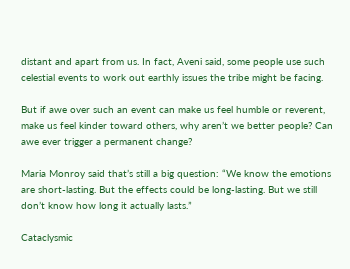distant and apart from us. In fact, Aveni said, some people use such celestial events to work out earthly issues the tribe might be facing.

But if awe over such an event can make us feel humble or reverent, make us feel kinder toward others, why aren’t we better people? Can awe ever trigger a permanent change?

Maria Monroy said that’s still a big question: “We know the emotions are short-lasting. But the effects could be long-lasting. But we still don’t know how long it actually lasts.”

Cataclysmic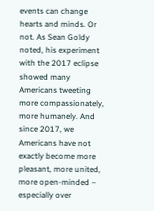events can change hearts and minds. Or not. As Sean Goldy noted, his experiment with the 2017 eclipse showed many Americans tweeting more compassionately, more humanely. And since 2017, we Americans have not exactly become more pleasant, more united, more open-minded – especially over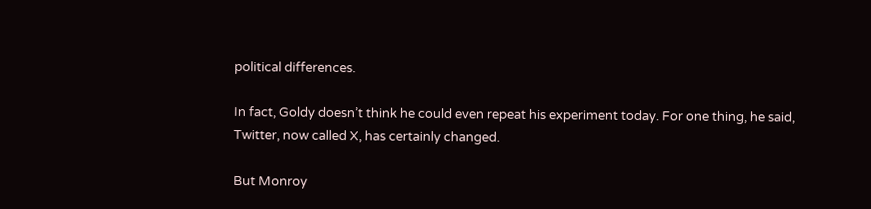political differences.

In fact, Goldy doesn’t think he could even repeat his experiment today. For one thing, he said, Twitter, now called X, has certainly changed.

But Monroy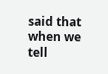said that when we tell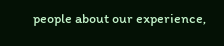people about our experience,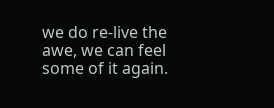we do re-live the awe, we can feel some of it again.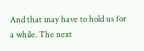And that may have to hold us for a while. The next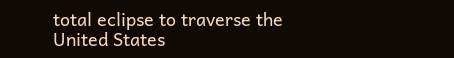total eclipse to traverse the United States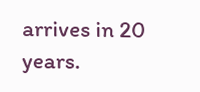arrives in 20 years.